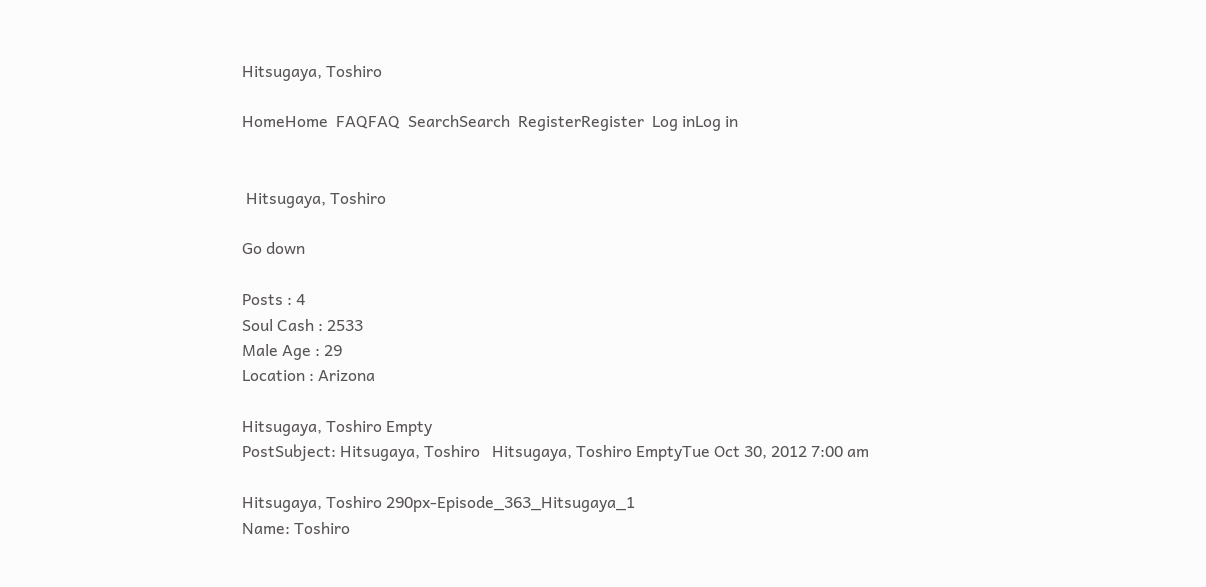Hitsugaya, Toshiro

HomeHome  FAQFAQ  SearchSearch  RegisterRegister  Log inLog in


 Hitsugaya, Toshiro

Go down

Posts : 4
Soul Cash : 2533
Male Age : 29
Location : Arizona

Hitsugaya, Toshiro Empty
PostSubject: Hitsugaya, Toshiro   Hitsugaya, Toshiro EmptyTue Oct 30, 2012 7:00 am

Hitsugaya, Toshiro 290px-Episode_363_Hitsugaya_1
Name: Toshiro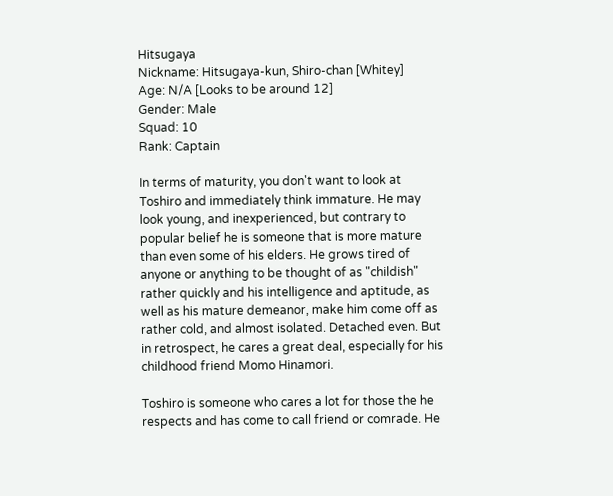Hitsugaya
Nickname: Hitsugaya-kun, Shiro-chan [Whitey]
Age: N/A [Looks to be around 12]
Gender: Male
Squad: 10
Rank: Captain

In terms of maturity, you don't want to look at Toshiro and immediately think immature. He may look young, and inexperienced, but contrary to popular belief he is someone that is more mature than even some of his elders. He grows tired of anyone or anything to be thought of as "childish" rather quickly and his intelligence and aptitude, as well as his mature demeanor, make him come off as rather cold, and almost isolated. Detached even. But in retrospect, he cares a great deal, especially for his childhood friend Momo Hinamori.

Toshiro is someone who cares a lot for those the he respects and has come to call friend or comrade. He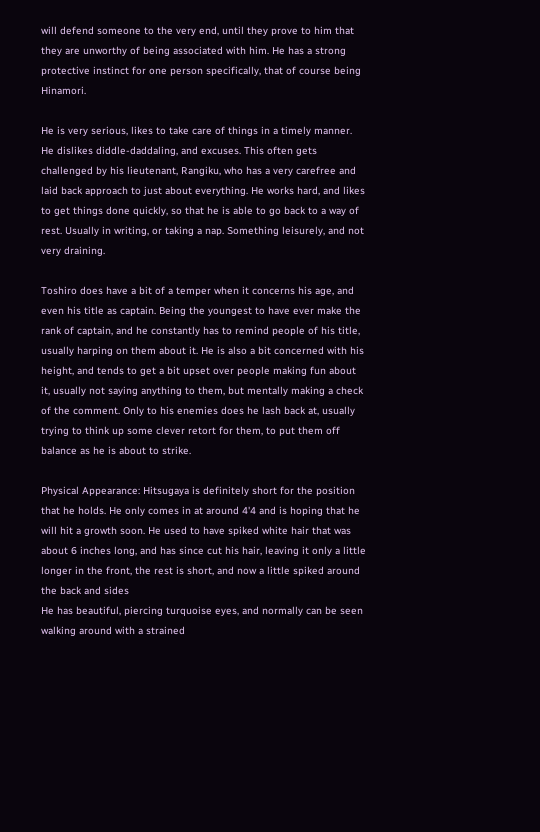will defend someone to the very end, until they prove to him that they are unworthy of being associated with him. He has a strong protective instinct for one person specifically, that of course being Hinamori.

He is very serious, likes to take care of things in a timely manner. He dislikes diddle-daddaling, and excuses. This often gets challenged by his lieutenant, Rangiku, who has a very carefree and laid back approach to just about everything. He works hard, and likes to get things done quickly, so that he is able to go back to a way of rest. Usually in writing, or taking a nap. Something leisurely, and not very draining.

Toshiro does have a bit of a temper when it concerns his age, and even his title as captain. Being the youngest to have ever make the rank of captain, and he constantly has to remind people of his title, usually harping on them about it. He is also a bit concerned with his height, and tends to get a bit upset over people making fun about it, usually not saying anything to them, but mentally making a check of the comment. Only to his enemies does he lash back at, usually trying to think up some clever retort for them, to put them off balance as he is about to strike.

Physical Appearance: Hitsugaya is definitely short for the position that he holds. He only comes in at around 4'4 and is hoping that he will hit a growth soon. He used to have spiked white hair that was about 6 inches long, and has since cut his hair, leaving it only a little longer in the front, the rest is short, and now a little spiked around the back and sides
He has beautiful, piercing turquoise eyes, and normally can be seen walking around with a strained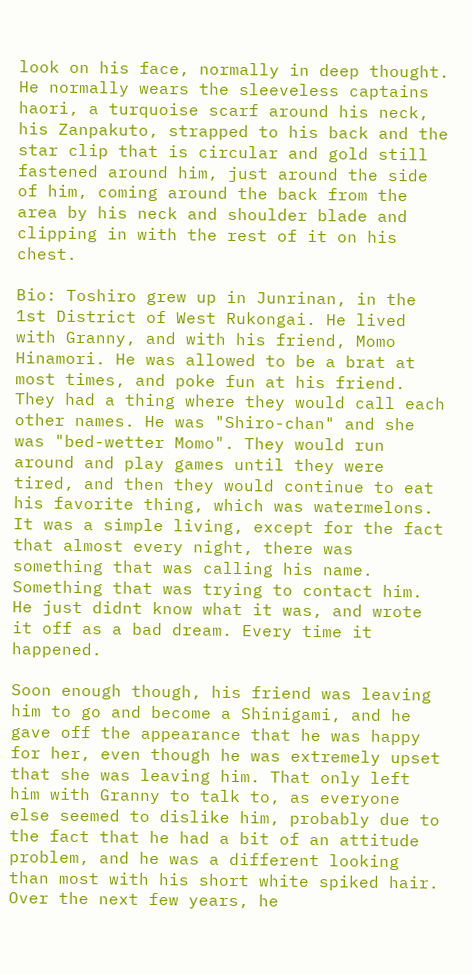look on his face, normally in deep thought.
He normally wears the sleeveless captains haori, a turquoise scarf around his neck, his Zanpakuto, strapped to his back and the star clip that is circular and gold still fastened around him, just around the side of him, coming around the back from the area by his neck and shoulder blade and clipping in with the rest of it on his chest.

Bio: Toshiro grew up in Junrinan, in the 1st District of West Rukongai. He lived with Granny, and with his friend, Momo Hinamori. He was allowed to be a brat at most times, and poke fun at his friend. They had a thing where they would call each other names. He was "Shiro-chan" and she was "bed-wetter Momo". They would run around and play games until they were tired, and then they would continue to eat his favorite thing, which was watermelons. It was a simple living, except for the fact that almost every night, there was something that was calling his name. Something that was trying to contact him. He just didnt know what it was, and wrote it off as a bad dream. Every time it happened.

Soon enough though, his friend was leaving him to go and become a Shinigami, and he gave off the appearance that he was happy for her, even though he was extremely upset that she was leaving him. That only left him with Granny to talk to, as everyone else seemed to dislike him, probably due to the fact that he had a bit of an attitude problem, and he was a different looking than most with his short white spiked hair. Over the next few years, he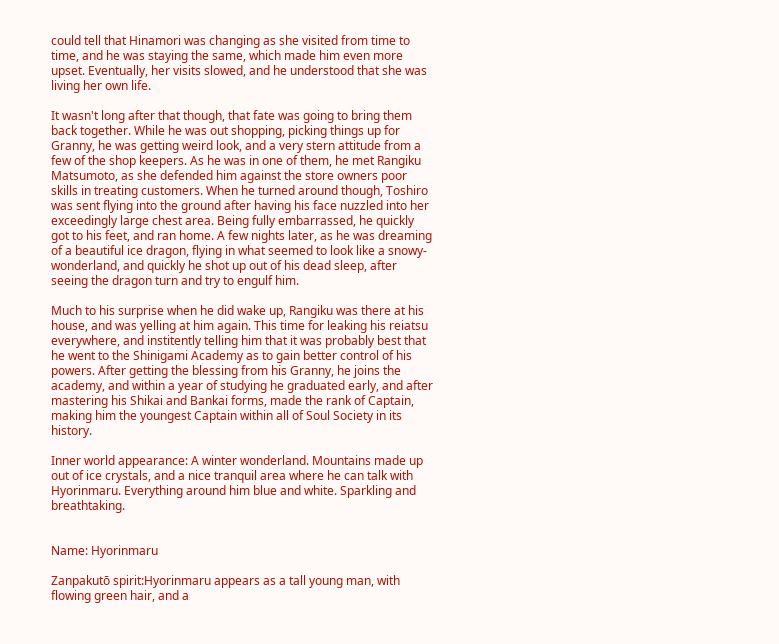could tell that Hinamori was changing as she visited from time to time, and he was staying the same, which made him even more upset. Eventually, her visits slowed, and he understood that she was living her own life.

It wasn't long after that though, that fate was going to bring them back together. While he was out shopping, picking things up for Granny, he was getting weird look, and a very stern attitude from a few of the shop keepers. As he was in one of them, he met Rangiku Matsumoto, as she defended him against the store owners poor skills in treating customers. When he turned around though, Toshiro was sent flying into the ground after having his face nuzzled into her exceedingly large chest area. Being fully embarrassed, he quickly got to his feet, and ran home. A few nights later, as he was dreaming of a beautiful ice dragon, flying in what seemed to look like a snowy-wonderland, and quickly he shot up out of his dead sleep, after seeing the dragon turn and try to engulf him.

Much to his surprise when he did wake up, Rangiku was there at his house, and was yelling at him again. This time for leaking his reiatsu everywhere, and institently telling him that it was probably best that he went to the Shinigami Academy as to gain better control of his powers. After getting the blessing from his Granny, he joins the academy, and within a year of studying he graduated early, and after mastering his Shikai and Bankai forms, made the rank of Captain, making him the youngest Captain within all of Soul Society in its history.

Inner world appearance: A winter wonderland. Mountains made up out of ice crystals, and a nice tranquil area where he can talk with Hyorinmaru. Everything around him blue and white. Sparkling and breathtaking.


Name: Hyorinmaru

Zanpakutō spirit:Hyorinmaru appears as a tall young man, with flowing green hair, and a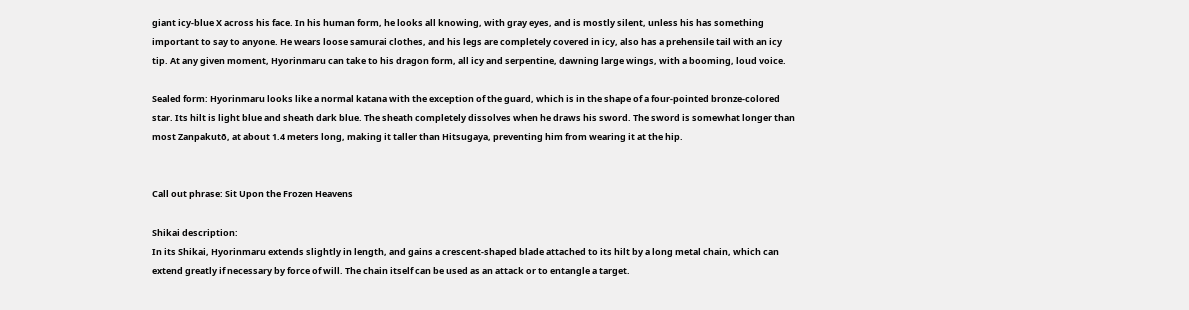giant icy-blue X across his face. In his human form, he looks all knowing, with gray eyes, and is mostly silent, unless his has something important to say to anyone. He wears loose samurai clothes, and his legs are completely covered in icy, also has a prehensile tail with an icy tip. At any given moment, Hyorinmaru can take to his dragon form, all icy and serpentine, dawning large wings, with a booming, loud voice.

Sealed form: Hyorinmaru looks like a normal katana with the exception of the guard, which is in the shape of a four-pointed bronze-colored star. Its hilt is light blue and sheath dark blue. The sheath completely dissolves when he draws his sword. The sword is somewhat longer than most Zanpakutō, at about 1.4 meters long, making it taller than Hitsugaya, preventing him from wearing it at the hip.


Call out phrase: Sit Upon the Frozen Heavens

Shikai description:
In its Shikai, Hyorinmaru extends slightly in length, and gains a crescent-shaped blade attached to its hilt by a long metal chain, which can extend greatly if necessary by force of will. The chain itself can be used as an attack or to entangle a target.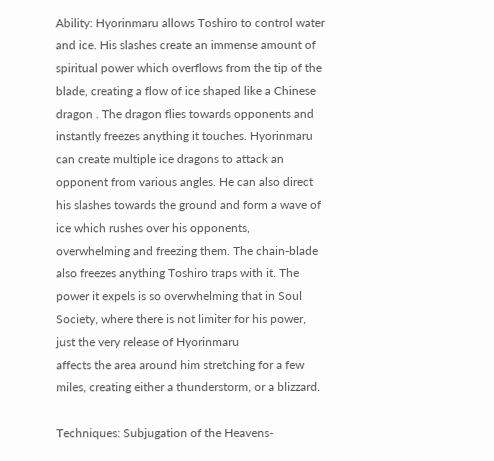Ability: Hyorinmaru allows Toshiro to control water and ice. His slashes create an immense amount of spiritual power which overflows from the tip of the blade, creating a flow of ice shaped like a Chinese dragon . The dragon flies towards opponents and instantly freezes anything it touches. Hyorinmaru can create multiple ice dragons to attack an opponent from various angles. He can also direct his slashes towards the ground and form a wave of ice which rushes over his opponents, overwhelming and freezing them. The chain-blade also freezes anything Toshiro traps with it. The power it expels is so overwhelming that in Soul Society, where there is not limiter for his power, just the very release of Hyorinmaru
affects the area around him stretching for a few miles, creating either a thunderstorm, or a blizzard.

Techniques: Subjugation of the Heavens-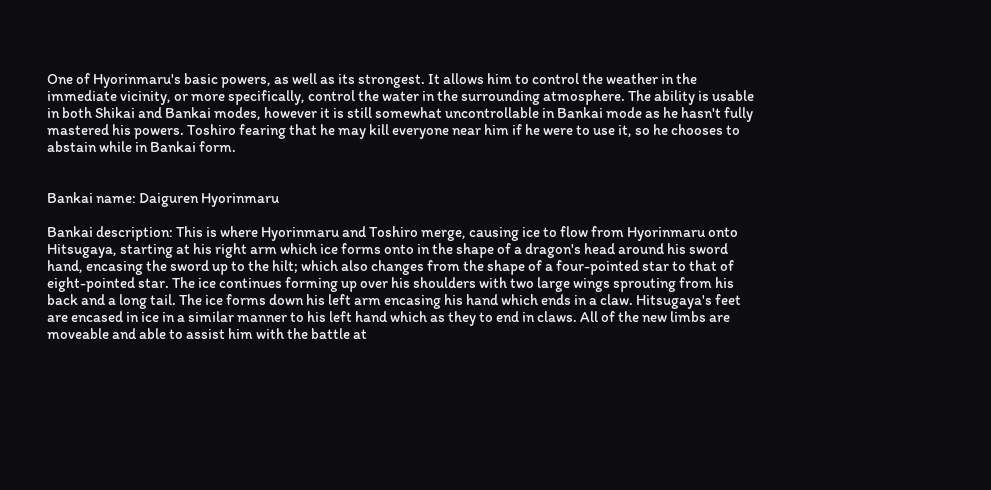One of Hyorinmaru's basic powers, as well as its strongest. It allows him to control the weather in the immediate vicinity, or more specifically, control the water in the surrounding atmosphere. The ability is usable in both Shikai and Bankai modes, however it is still somewhat uncontrollable in Bankai mode as he hasn't fully mastered his powers. Toshiro fearing that he may kill everyone near him if he were to use it, so he chooses to abstain while in Bankai form.


Bankai name: Daiguren Hyorinmaru

Bankai description: This is where Hyorinmaru and Toshiro merge, causing ice to flow from Hyorinmaru onto Hitsugaya, starting at his right arm which ice forms onto in the shape of a dragon's head around his sword hand, encasing the sword up to the hilt; which also changes from the shape of a four-pointed star to that of eight-pointed star. The ice continues forming up over his shoulders with two large wings sprouting from his back and a long tail. The ice forms down his left arm encasing his hand which ends in a claw. Hitsugaya's feet are encased in ice in a similar manner to his left hand which as they to end in claws. All of the new limbs are moveable and able to assist him with the battle at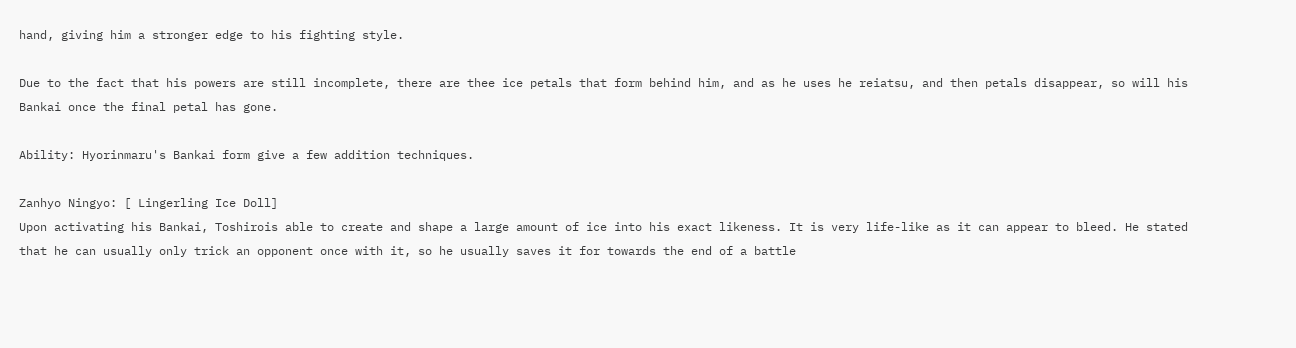hand, giving him a stronger edge to his fighting style.

Due to the fact that his powers are still incomplete, there are thee ice petals that form behind him, and as he uses he reiatsu, and then petals disappear, so will his Bankai once the final petal has gone.

Ability: Hyorinmaru's Bankai form give a few addition techniques.

Zanhyo Ningyo: [ Lingerling Ice Doll]
Upon activating his Bankai, Toshirois able to create and shape a large amount of ice into his exact likeness. It is very life-like as it can appear to bleed. He stated that he can usually only trick an opponent once with it, so he usually saves it for towards the end of a battle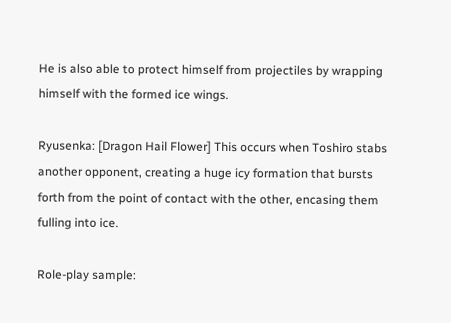He is also able to protect himself from projectiles by wrapping himself with the formed ice wings.

Ryusenka: [Dragon Hail Flower] This occurs when Toshiro stabs another opponent, creating a huge icy formation that bursts forth from the point of contact with the other, encasing them fulling into ice.

Role-play sample: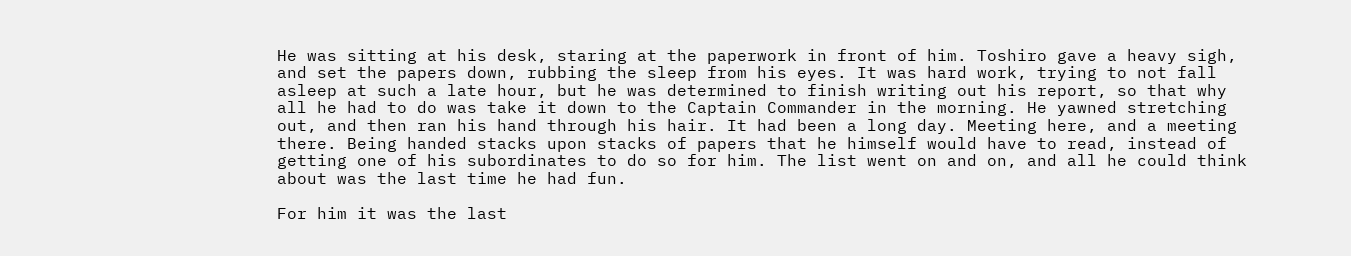He was sitting at his desk, staring at the paperwork in front of him. Toshiro gave a heavy sigh, and set the papers down, rubbing the sleep from his eyes. It was hard work, trying to not fall asleep at such a late hour, but he was determined to finish writing out his report, so that why all he had to do was take it down to the Captain Commander in the morning. He yawned stretching out, and then ran his hand through his hair. It had been a long day. Meeting here, and a meeting there. Being handed stacks upon stacks of papers that he himself would have to read, instead of getting one of his subordinates to do so for him. The list went on and on, and all he could think about was the last time he had fun.

For him it was the last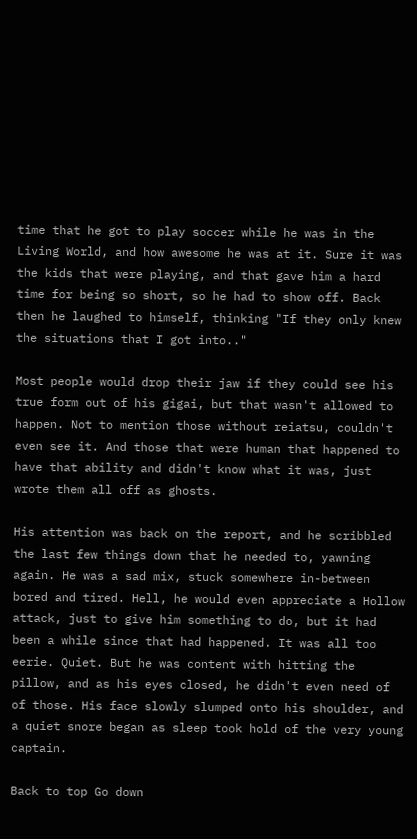time that he got to play soccer while he was in the Living World, and how awesome he was at it. Sure it was the kids that were playing, and that gave him a hard time for being so short, so he had to show off. Back then he laughed to himself, thinking "If they only knew the situations that I got into.."

Most people would drop their jaw if they could see his true form out of his gigai, but that wasn't allowed to happen. Not to mention those without reiatsu, couldn't even see it. And those that were human that happened to have that ability and didn't know what it was, just wrote them all off as ghosts.

His attention was back on the report, and he scribbled the last few things down that he needed to, yawning again. He was a sad mix, stuck somewhere in-between bored and tired. Hell, he would even appreciate a Hollow attack, just to give him something to do, but it had been a while since that had happened. It was all too eerie. Quiet. But he was content with hitting the pillow, and as his eyes closed, he didn't even need of of those. His face slowly slumped onto his shoulder, and a quiet snore began as sleep took hold of the very young captain.

Back to top Go down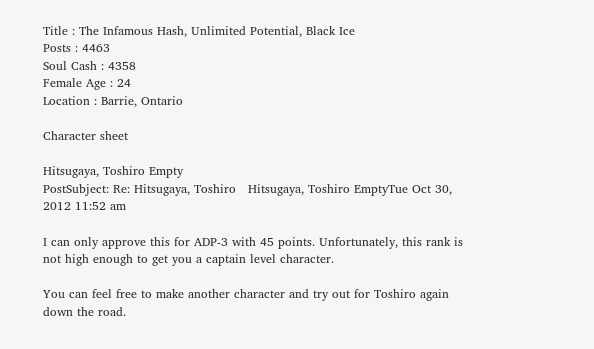Title : The Infamous Hash, Unlimited Potential, Black Ice
Posts : 4463
Soul Cash : 4358
Female Age : 24
Location : Barrie, Ontario

Character sheet

Hitsugaya, Toshiro Empty
PostSubject: Re: Hitsugaya, Toshiro   Hitsugaya, Toshiro EmptyTue Oct 30, 2012 11:52 am

I can only approve this for ADP-3 with 45 points. Unfortunately, this rank is not high enough to get you a captain level character.

You can feel free to make another character and try out for Toshiro again down the road.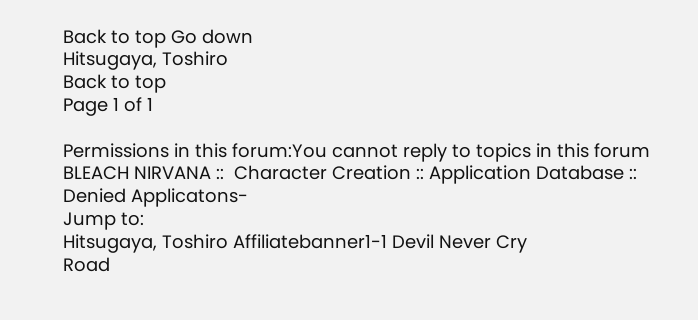Back to top Go down
Hitsugaya, Toshiro
Back to top
Page 1 of 1

Permissions in this forum:You cannot reply to topics in this forum
BLEACH NIRVANA ::  Character Creation :: Application Database :: Denied Applicatons-
Jump to:
Hitsugaya, Toshiro Affiliatebanner1-1 Devil Never Cry
Road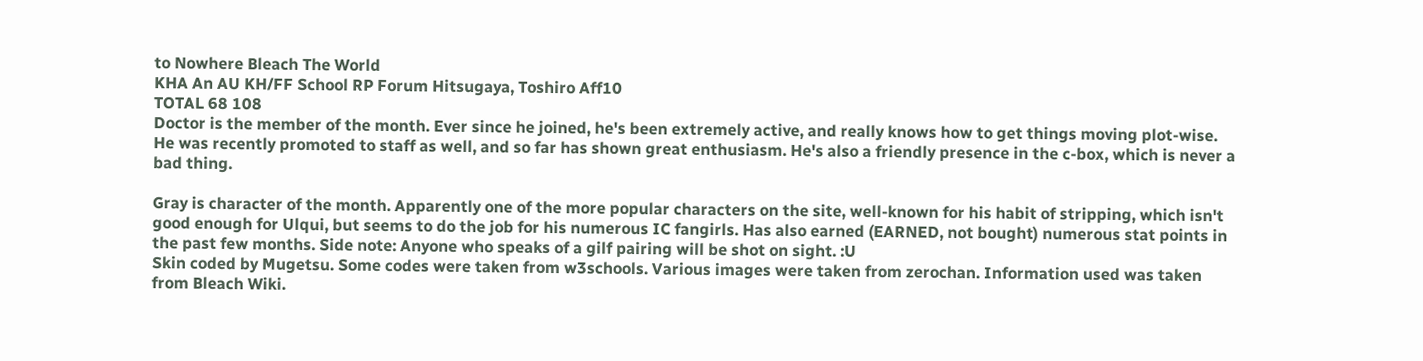to Nowhere Bleach The World
KHA An AU KH/FF School RP Forum Hitsugaya, Toshiro Aff10
TOTAL 68 108
Doctor is the member of the month. Ever since he joined, he's been extremely active, and really knows how to get things moving plot-wise. He was recently promoted to staff as well, and so far has shown great enthusiasm. He's also a friendly presence in the c-box, which is never a bad thing.

Gray is character of the month. Apparently one of the more popular characters on the site, well-known for his habit of stripping, which isn't good enough for Ulqui, but seems to do the job for his numerous IC fangirls. Has also earned (EARNED, not bought) numerous stat points in the past few months. Side note: Anyone who speaks of a gilf pairing will be shot on sight. :U
Skin coded by Mugetsu. Some codes were taken from w3schools. Various images were taken from zerochan. Information used was taken from Bleach Wiki.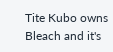Tite Kubo owns Bleach and it's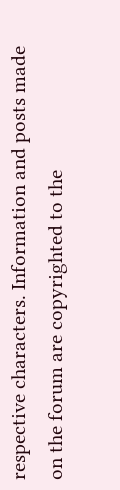respective characters. Information and posts made on the forum are copyrighted to the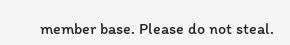member base. Please do not steal.